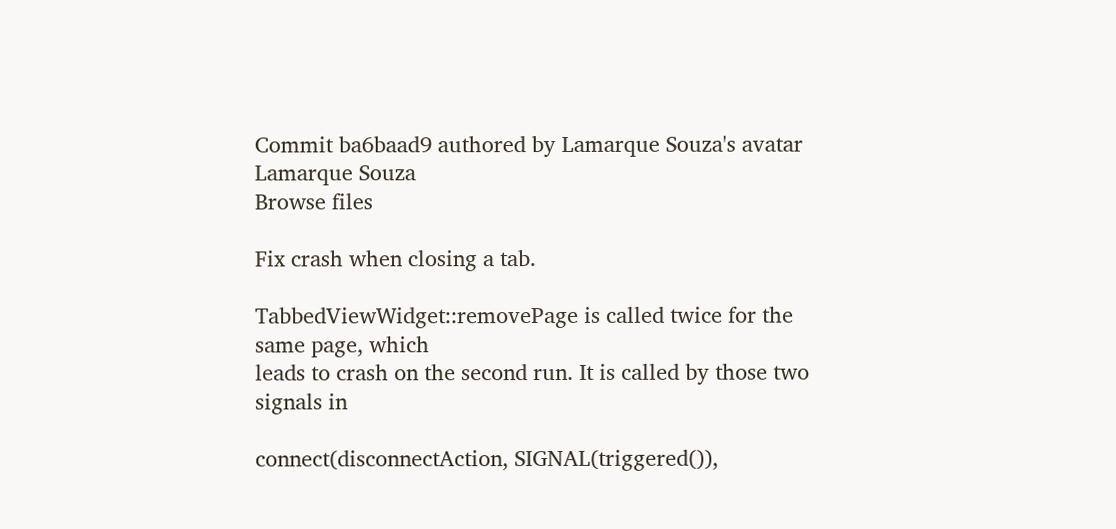Commit ba6baad9 authored by Lamarque Souza's avatar Lamarque Souza
Browse files

Fix crash when closing a tab.

TabbedViewWidget::removePage is called twice for the same page, which
leads to crash on the second run. It is called by those two signals in

connect(disconnectAction, SIGNAL(triggered()),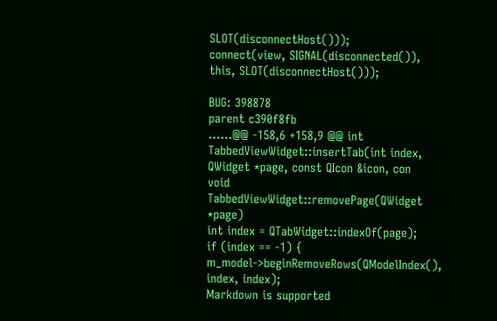SLOT(disconnectHost()));
connect(view, SIGNAL(disconnected()), this, SLOT(disconnectHost()));

BUG: 398878
parent c390f8fb
......@@ -158,6 +158,9 @@ int TabbedViewWidget::insertTab(int index, QWidget *page, const QIcon &icon, con
void TabbedViewWidget::removePage(QWidget *page)
int index = QTabWidget::indexOf(page);
if (index == -1) {
m_model->beginRemoveRows(QModelIndex(), index, index);
Markdown is supported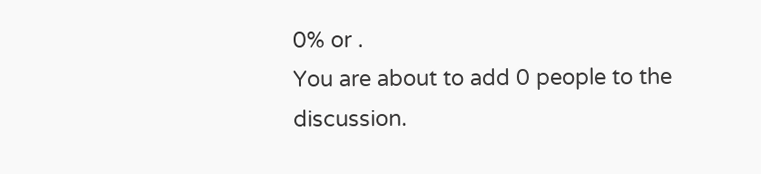0% or .
You are about to add 0 people to the discussion.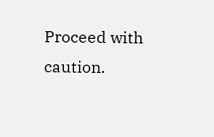Proceed with caution.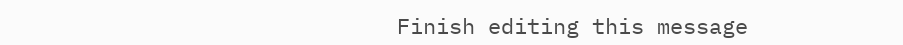Finish editing this message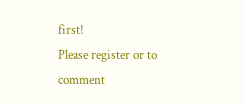first!
Please register or to comment